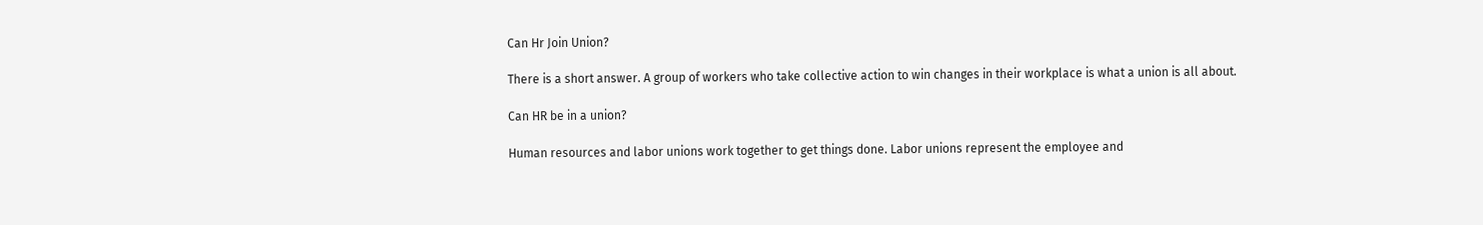Can Hr Join Union?

There is a short answer. A group of workers who take collective action to win changes in their workplace is what a union is all about.

Can HR be in a union?

Human resources and labor unions work together to get things done. Labor unions represent the employee and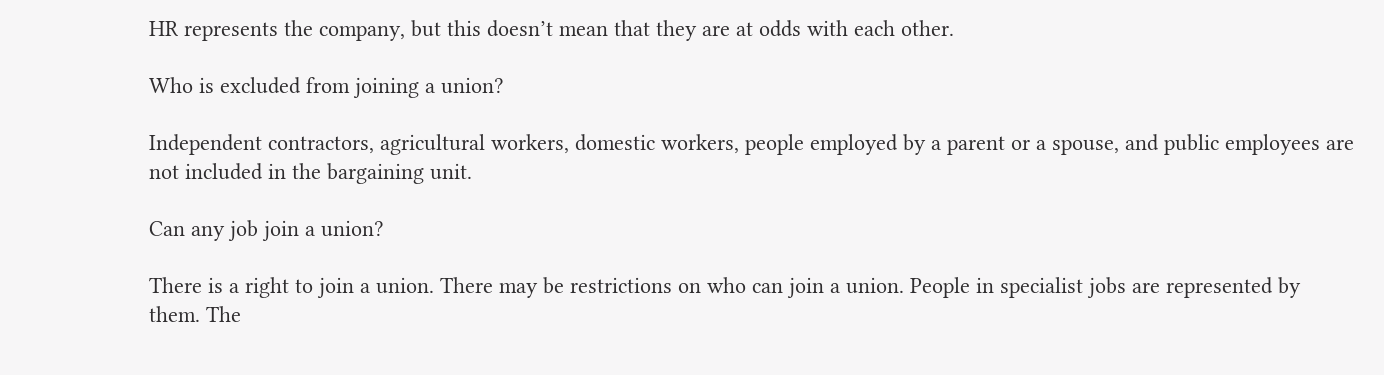HR represents the company, but this doesn’t mean that they are at odds with each other.

Who is excluded from joining a union?

Independent contractors, agricultural workers, domestic workers, people employed by a parent or a spouse, and public employees are not included in the bargaining unit.

Can any job join a union?

There is a right to join a union. There may be restrictions on who can join a union. People in specialist jobs are represented by them. The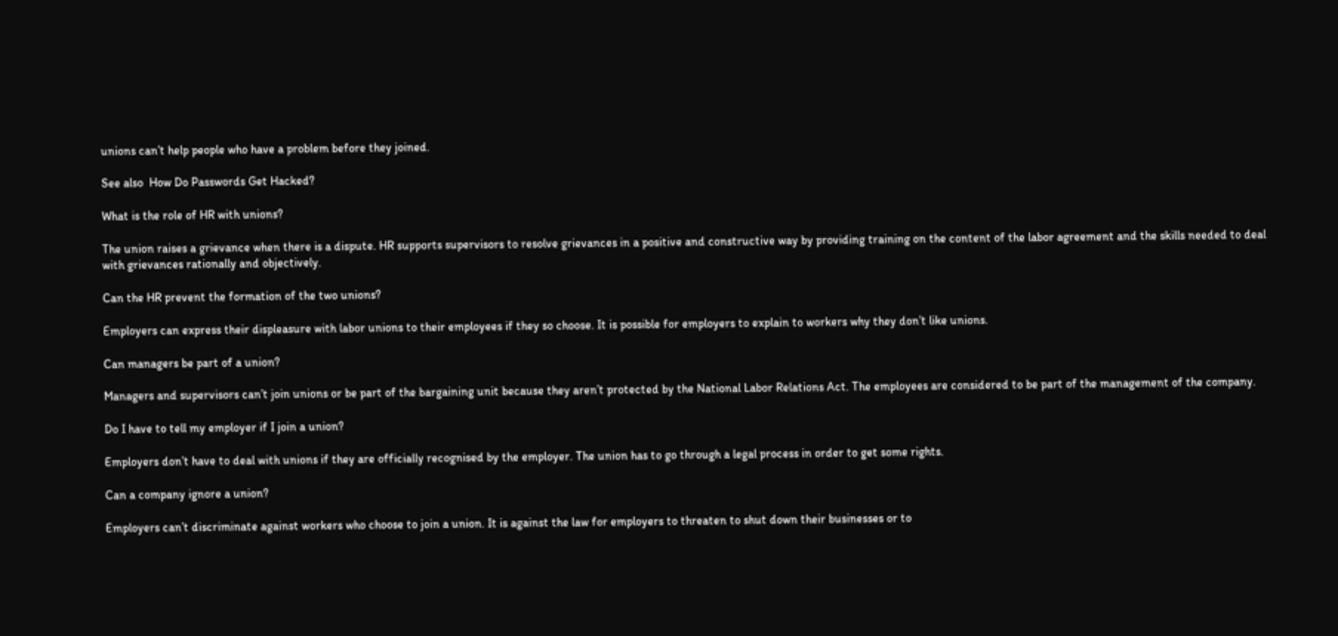unions can’t help people who have a problem before they joined.

See also  How Do Passwords Get Hacked?

What is the role of HR with unions?

The union raises a grievance when there is a dispute. HR supports supervisors to resolve grievances in a positive and constructive way by providing training on the content of the labor agreement and the skills needed to deal with grievances rationally and objectively.

Can the HR prevent the formation of the two unions?

Employers can express their displeasure with labor unions to their employees if they so choose. It is possible for employers to explain to workers why they don’t like unions.

Can managers be part of a union?

Managers and supervisors can’t join unions or be part of the bargaining unit because they aren’t protected by the National Labor Relations Act. The employees are considered to be part of the management of the company.

Do I have to tell my employer if I join a union?

Employers don’t have to deal with unions if they are officially recognised by the employer. The union has to go through a legal process in order to get some rights.

Can a company ignore a union?

Employers can’t discriminate against workers who choose to join a union. It is against the law for employers to threaten to shut down their businesses or to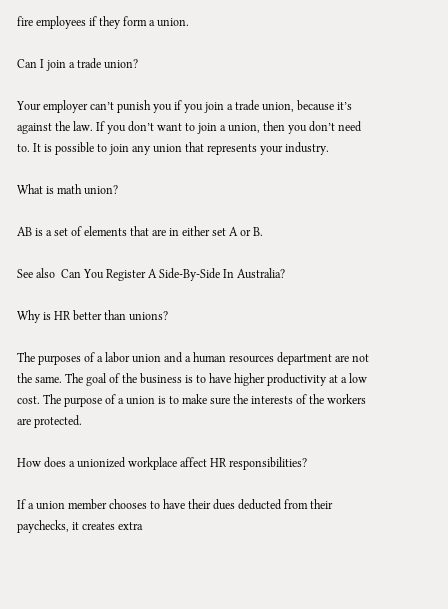fire employees if they form a union.

Can I join a trade union?

Your employer can’t punish you if you join a trade union, because it’s against the law. If you don’t want to join a union, then you don’t need to. It is possible to join any union that represents your industry.

What is math union?

AB is a set of elements that are in either set A or B.

See also  Can You Register A Side-By-Side In Australia?

Why is HR better than unions?

The purposes of a labor union and a human resources department are not the same. The goal of the business is to have higher productivity at a low cost. The purpose of a union is to make sure the interests of the workers are protected.

How does a unionized workplace affect HR responsibilities?

If a union member chooses to have their dues deducted from their paychecks, it creates extra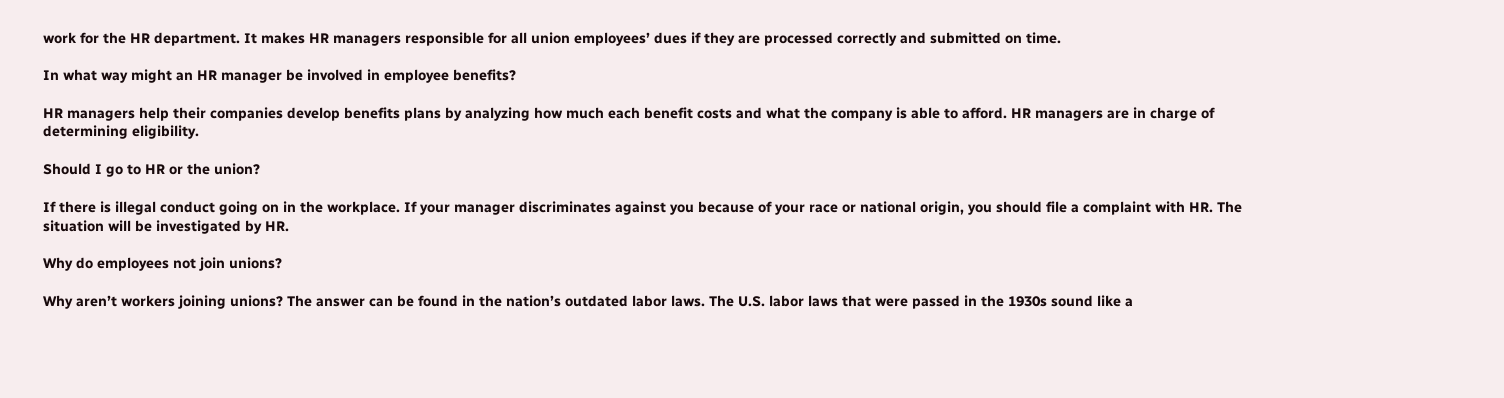work for the HR department. It makes HR managers responsible for all union employees’ dues if they are processed correctly and submitted on time.

In what way might an HR manager be involved in employee benefits?

HR managers help their companies develop benefits plans by analyzing how much each benefit costs and what the company is able to afford. HR managers are in charge of determining eligibility.

Should I go to HR or the union?

If there is illegal conduct going on in the workplace. If your manager discriminates against you because of your race or national origin, you should file a complaint with HR. The situation will be investigated by HR.

Why do employees not join unions?

Why aren’t workers joining unions? The answer can be found in the nation’s outdated labor laws. The U.S. labor laws that were passed in the 1930s sound like a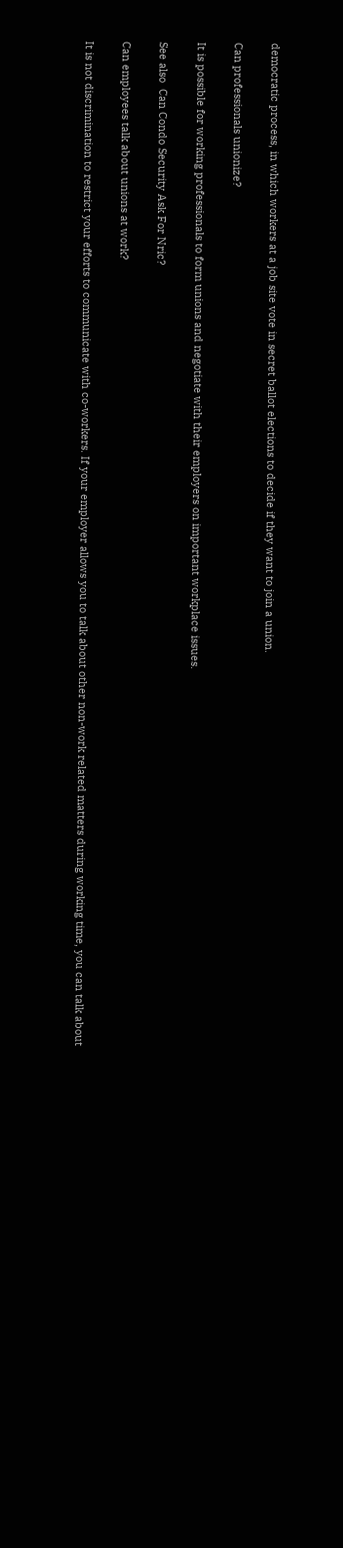democratic process, in which workers at a job site vote in secret ballot elections to decide if they want to join a union.

Can professionals unionize?

It is possible for working professionals to form unions and negotiate with their employers on important workplace issues.

See also  Can Condo Security Ask For Nric?

Can employees talk about unions at work?

It is not discrimination to restrict your efforts to communicate with co-workers. If your employer allows you to talk about other non-work related matters during working time, you can talk about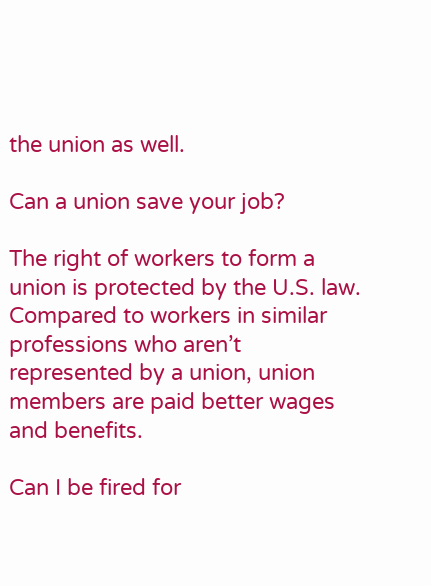the union as well.

Can a union save your job?

The right of workers to form a union is protected by the U.S. law. Compared to workers in similar professions who aren’t represented by a union, union members are paid better wages and benefits.

Can I be fired for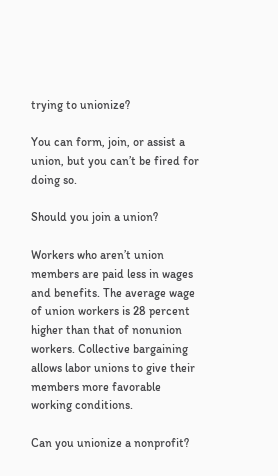trying to unionize?

You can form, join, or assist a union, but you can’t be fired for doing so.

Should you join a union?

Workers who aren’t union members are paid less in wages and benefits. The average wage of union workers is 28 percent higher than that of nonunion workers. Collective bargaining allows labor unions to give their members more favorable working conditions.

Can you unionize a nonprofit?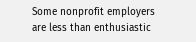Some nonprofit employers are less than enthusiastic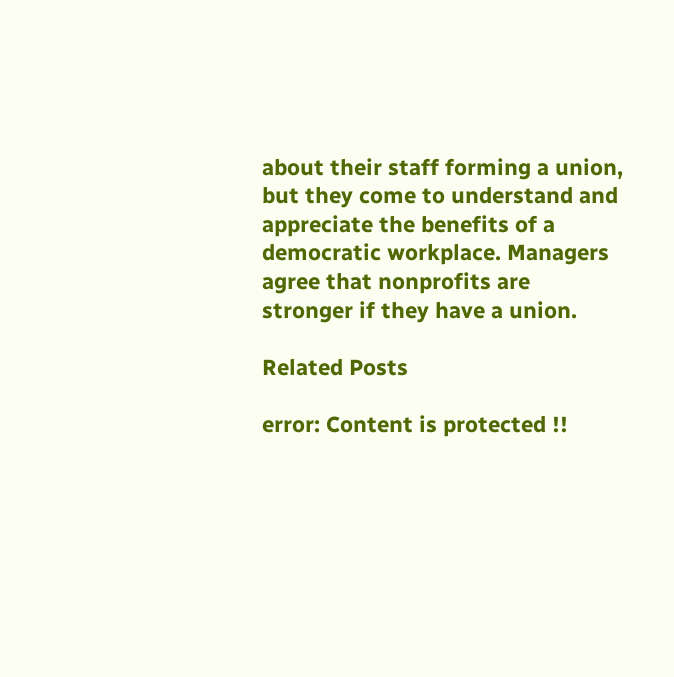about their staff forming a union, but they come to understand and appreciate the benefits of a democratic workplace. Managers agree that nonprofits are stronger if they have a union.

Related Posts

error: Content is protected !!